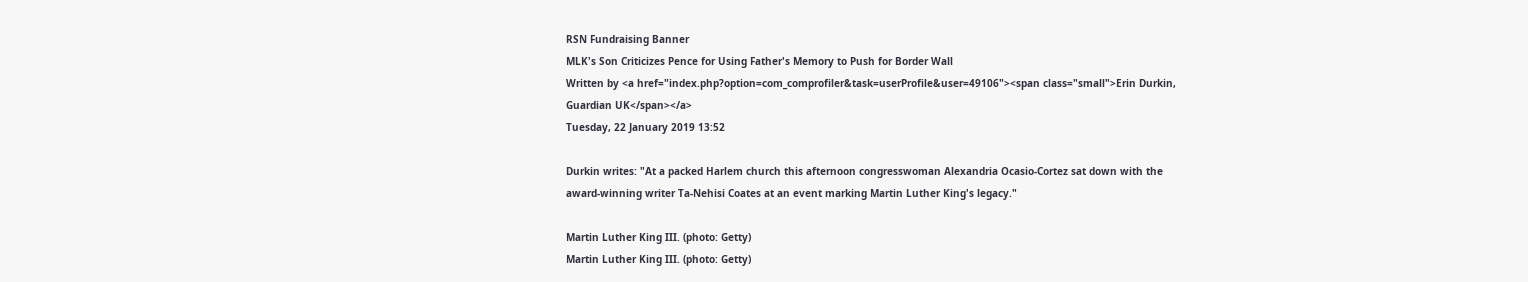RSN Fundraising Banner
MLK's Son Criticizes Pence for Using Father's Memory to Push for Border Wall
Written by <a href="index.php?option=com_comprofiler&task=userProfile&user=49106"><span class="small">Erin Durkin, Guardian UK</span></a>
Tuesday, 22 January 2019 13:52

Durkin writes: "At a packed Harlem church this afternoon congresswoman Alexandria Ocasio-Cortez sat down with the award-winning writer Ta-Nehisi Coates at an event marking Martin Luther King's legacy."

Martin Luther King III. (photo: Getty)
Martin Luther King III. (photo: Getty)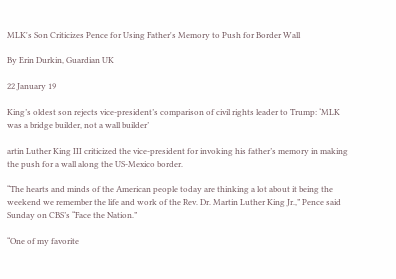MLK's Son Criticizes Pence for Using Father's Memory to Push for Border Wall

By Erin Durkin, Guardian UK

22 January 19

King’s oldest son rejects vice-president’s comparison of civil rights leader to Trump: ‘MLK was a bridge builder, not a wall builder’

artin Luther King III criticized the vice-president for invoking his father’s memory in making the push for a wall along the US-Mexico border.

“The hearts and minds of the American people today are thinking a lot about it being the weekend we remember the life and work of the Rev. Dr. Martin Luther King Jr.,” Pence said Sunday on CBS’s “Face the Nation.”

“One of my favorite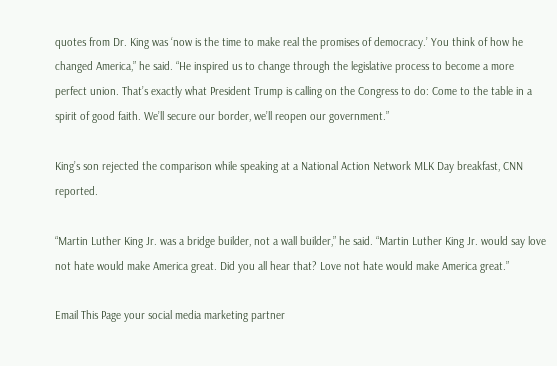quotes from Dr. King was ‘now is the time to make real the promises of democracy.’ You think of how he changed America,” he said. “He inspired us to change through the legislative process to become a more perfect union. That’s exactly what President Trump is calling on the Congress to do: Come to the table in a spirit of good faith. We’ll secure our border, we’ll reopen our government.”

King’s son rejected the comparison while speaking at a National Action Network MLK Day breakfast, CNN reported.

“Martin Luther King Jr. was a bridge builder, not a wall builder,” he said. “Martin Luther King Jr. would say love not hate would make America great. Did you all hear that? Love not hate would make America great.”

Email This Page your social media marketing partner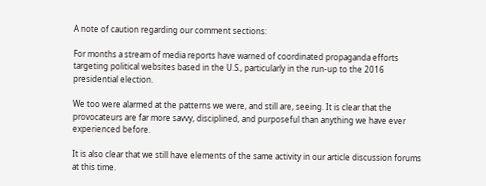A note of caution regarding our comment sections:

For months a stream of media reports have warned of coordinated propaganda efforts targeting political websites based in the U.S., particularly in the run-up to the 2016 presidential election.

We too were alarmed at the patterns we were, and still are, seeing. It is clear that the provocateurs are far more savvy, disciplined, and purposeful than anything we have ever experienced before.

It is also clear that we still have elements of the same activity in our article discussion forums at this time.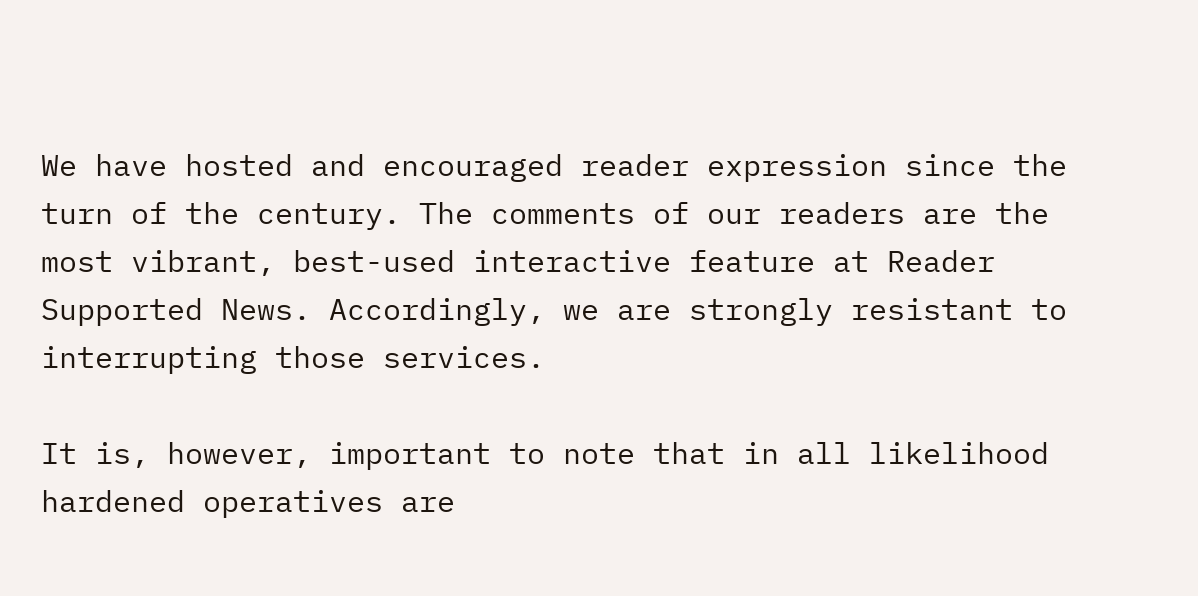We have hosted and encouraged reader expression since the turn of the century. The comments of our readers are the most vibrant, best-used interactive feature at Reader Supported News. Accordingly, we are strongly resistant to interrupting those services.

It is, however, important to note that in all likelihood hardened operatives are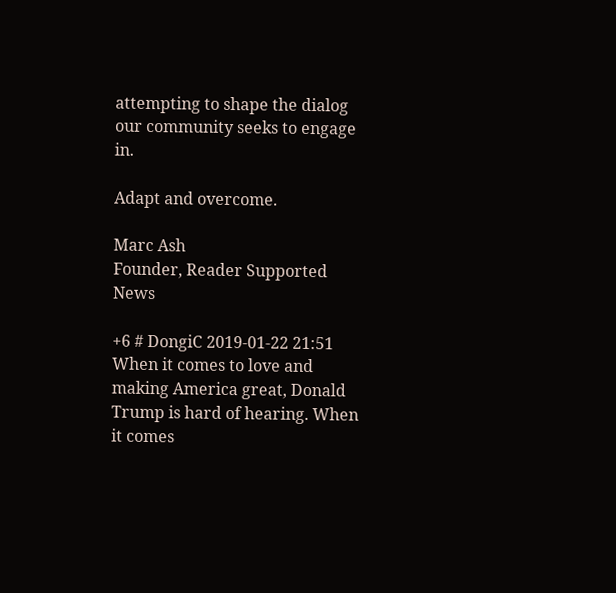attempting to shape the dialog our community seeks to engage in.

Adapt and overcome.

Marc Ash
Founder, Reader Supported News

+6 # DongiC 2019-01-22 21:51
When it comes to love and making America great, Donald Trump is hard of hearing. When it comes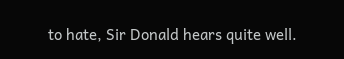to hate, Sir Donald hears quite well.